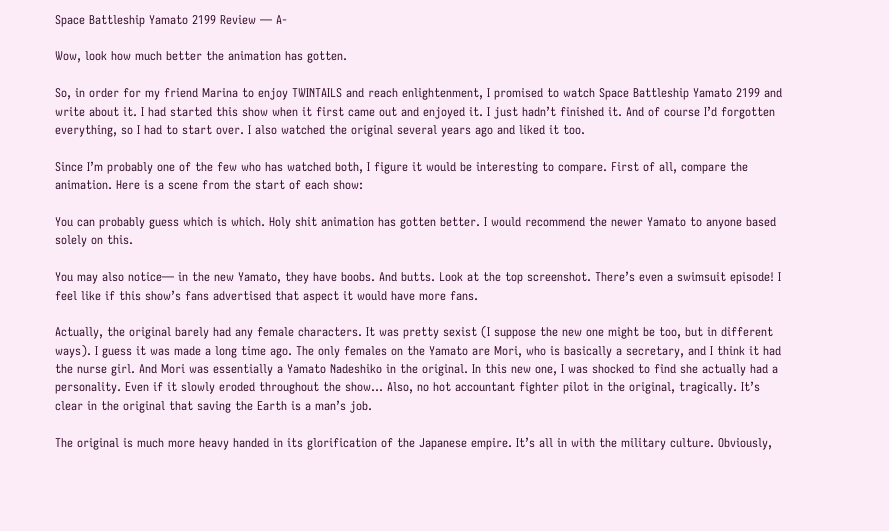Space Battleship Yamato 2199 Review — A-

Wow, look how much better the animation has gotten.

So, in order for my friend Marina to enjoy TWINTAILS and reach enlightenment, I promised to watch Space Battleship Yamato 2199 and write about it. I had started this show when it first came out and enjoyed it. I just hadn’t finished it. And of course I’d forgotten everything, so I had to start over. I also watched the original several years ago and liked it too.

Since I’m probably one of the few who has watched both, I figure it would be interesting to compare. First of all, compare the animation. Here is a scene from the start of each show:

You can probably guess which is which. Holy shit animation has gotten better. I would recommend the newer Yamato to anyone based solely on this.

You may also notice— in the new Yamato, they have boobs. And butts. Look at the top screenshot. There’s even a swimsuit episode! I feel like if this show’s fans advertised that aspect it would have more fans.

Actually, the original barely had any female characters. It was pretty sexist (I suppose the new one might be too, but in different ways). I guess it was made a long time ago. The only females on the Yamato are Mori, who is basically a secretary, and I think it had the nurse girl. And Mori was essentially a Yamato Nadeshiko in the original. In this new one, I was shocked to find she actually had a personality. Even if it slowly eroded throughout the show… Also, no hot accountant fighter pilot in the original, tragically. It’s clear in the original that saving the Earth is a man’s job.

The original is much more heavy handed in its glorification of the Japanese empire. It’s all in with the military culture. Obviously,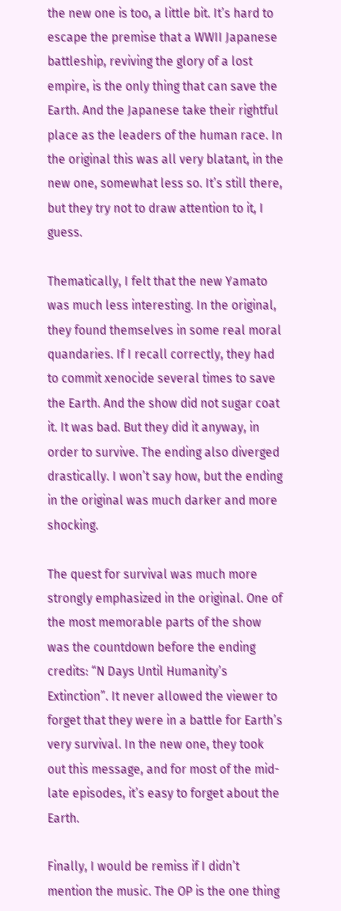the new one is too, a little bit. It’s hard to escape the premise that a WWII Japanese battleship, reviving the glory of a lost empire, is the only thing that can save the Earth. And the Japanese take their rightful place as the leaders of the human race. In the original this was all very blatant, in the new one, somewhat less so. It’s still there, but they try not to draw attention to it, I guess.

Thematically, I felt that the new Yamato was much less interesting. In the original, they found themselves in some real moral quandaries. If I recall correctly, they had to commit xenocide several times to save the Earth. And the show did not sugar coat it. It was bad. But they did it anyway, in order to survive. The ending also diverged drastically. I won’t say how, but the ending in the original was much darker and more shocking.

The quest for survival was much more strongly emphasized in the original. One of the most memorable parts of the show was the countdown before the ending credits: “N Days Until Humanity’s Extinction”. It never allowed the viewer to forget that they were in a battle for Earth’s very survival. In the new one, they took out this message, and for most of the mid-late episodes, it’s easy to forget about the Earth.

Finally, I would be remiss if I didn’t mention the music. The OP is the one thing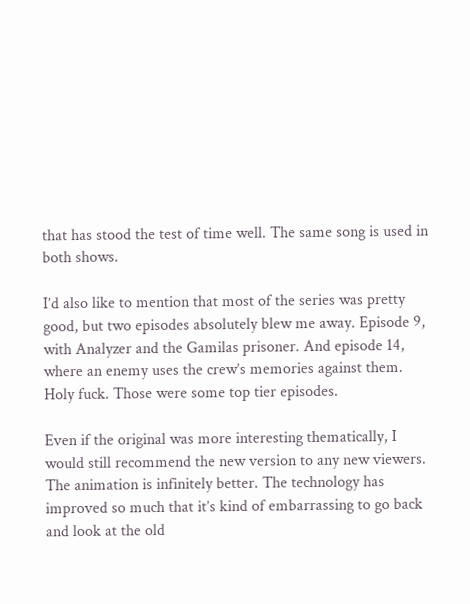that has stood the test of time well. The same song is used in both shows.

I’d also like to mention that most of the series was pretty good, but two episodes absolutely blew me away. Episode 9, with Analyzer and the Gamilas prisoner. And episode 14, where an enemy uses the crew’s memories against them. Holy fuck. Those were some top tier episodes.

Even if the original was more interesting thematically, I would still recommend the new version to any new viewers. The animation is infinitely better. The technology has improved so much that it’s kind of embarrassing to go back and look at the old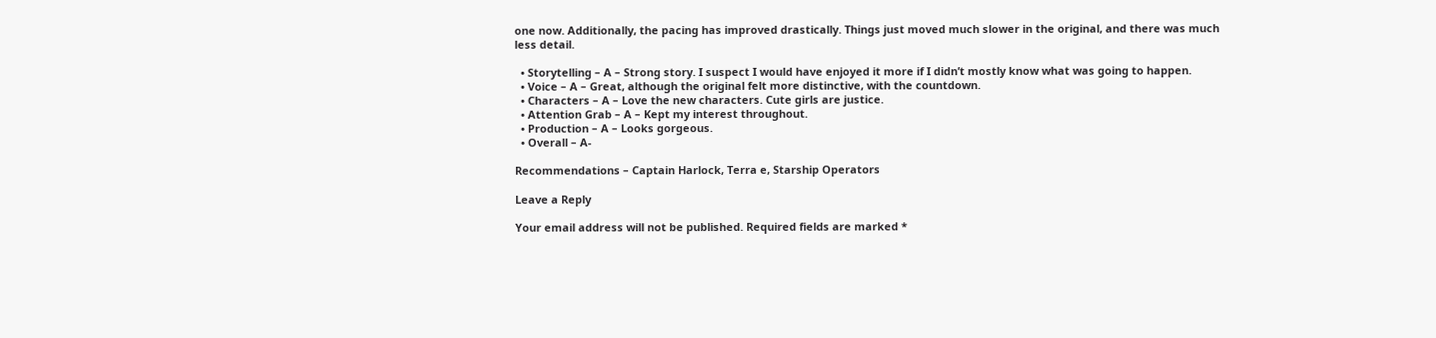one now. Additionally, the pacing has improved drastically. Things just moved much slower in the original, and there was much less detail.

  • Storytelling – A – Strong story. I suspect I would have enjoyed it more if I didn’t mostly know what was going to happen.
  • Voice – A – Great, although the original felt more distinctive, with the countdown.
  • Characters – A – Love the new characters. Cute girls are justice.
  • Attention Grab – A – Kept my interest throughout.
  • Production – A – Looks gorgeous.
  • Overall – A-

Recommendations – Captain Harlock, Terra e, Starship Operators

Leave a Reply

Your email address will not be published. Required fields are marked *